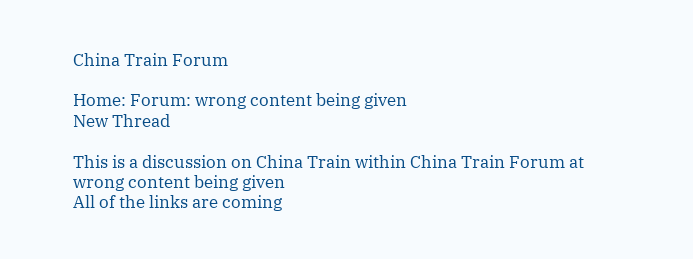China Train Forum

Home: Forum: wrong content being given
New Thread

This is a discussion on China Train within China Train Forum at
wrong content being given
All of the links are coming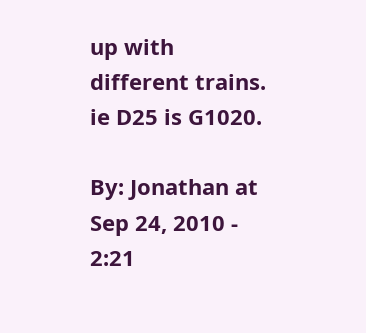up with different trains. ie D25 is G1020.

By: Jonathan at Sep 24, 2010 - 2:21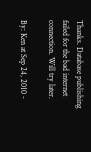Thanks. Database publishing failed for the bad internet connection. Will try later.

By: Ken at Sep 24, 2010 -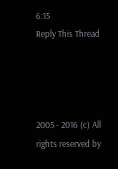6:15
Reply This Thread




2005 - 2016 (c) All rights reserved by